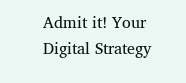Admit it! Your Digital Strategy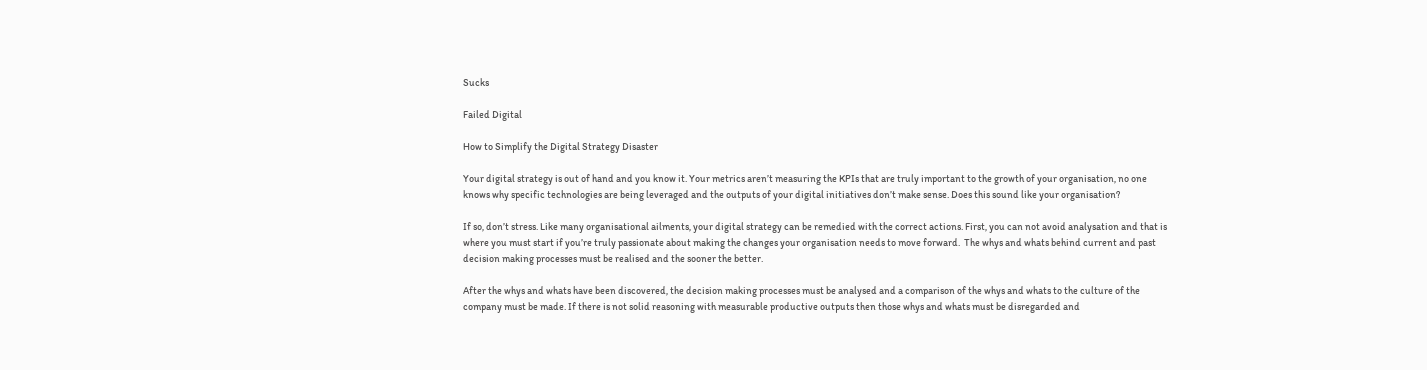Sucks

Failed Digital

How to Simplify the Digital Strategy Disaster

Your digital strategy is out of hand and you know it. Your metrics aren’t measuring the KPIs that are truly important to the growth of your organisation, no one knows why specific technologies are being leveraged and the outputs of your digital initiatives don’t make sense. Does this sound like your organisation?

If so, don’t stress. Like many organisational ailments, your digital strategy can be remedied with the correct actions. First, you can not avoid analysation and that is where you must start if you’re truly passionate about making the changes your organisation needs to move forward.  The whys and whats behind current and past decision making processes must be realised and the sooner the better.

After the whys and whats have been discovered, the decision making processes must be analysed and a comparison of the whys and whats to the culture of the company must be made. If there is not solid reasoning with measurable productive outputs then those whys and whats must be disregarded and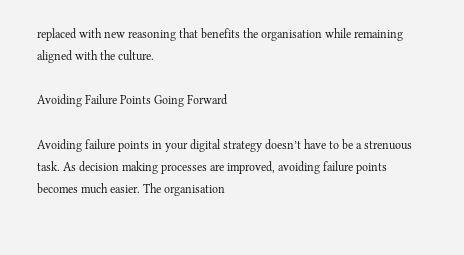replaced with new reasoning that benefits the organisation while remaining aligned with the culture.

Avoiding Failure Points Going Forward

Avoiding failure points in your digital strategy doesn’t have to be a strenuous task. As decision making processes are improved, avoiding failure points becomes much easier. The organisation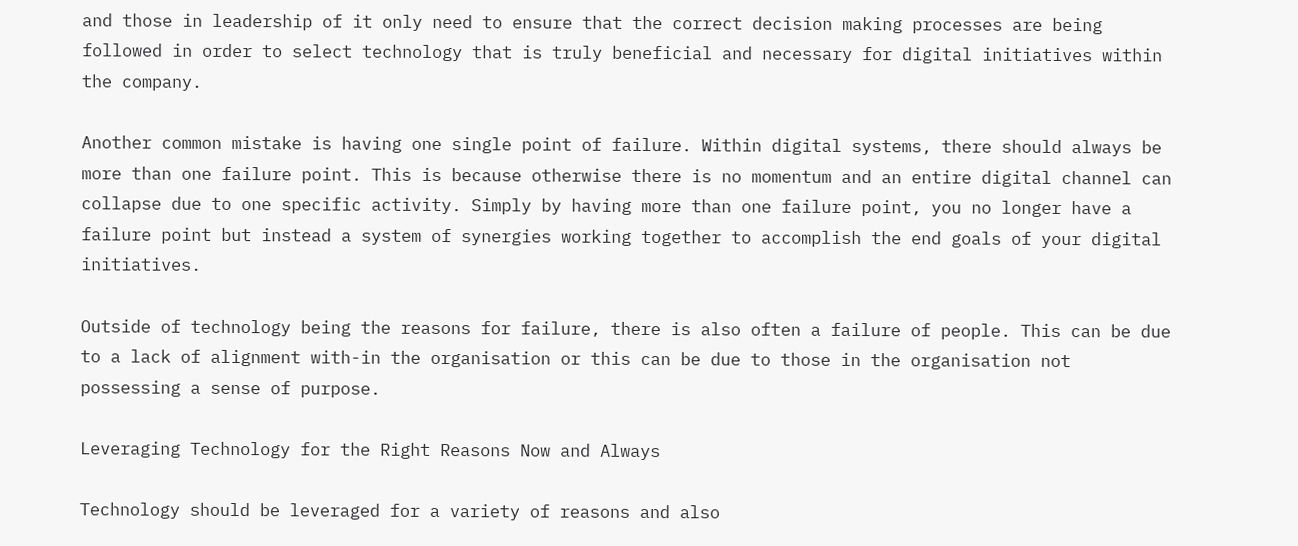and those in leadership of it only need to ensure that the correct decision making processes are being followed in order to select technology that is truly beneficial and necessary for digital initiatives within the company.

Another common mistake is having one single point of failure. Within digital systems, there should always be more than one failure point. This is because otherwise there is no momentum and an entire digital channel can collapse due to one specific activity. Simply by having more than one failure point, you no longer have a failure point but instead a system of synergies working together to accomplish the end goals of your digital initiatives.

Outside of technology being the reasons for failure, there is also often a failure of people. This can be due to a lack of alignment with-in the organisation or this can be due to those in the organisation not possessing a sense of purpose.

Leveraging Technology for the Right Reasons Now and Always

Technology should be leveraged for a variety of reasons and also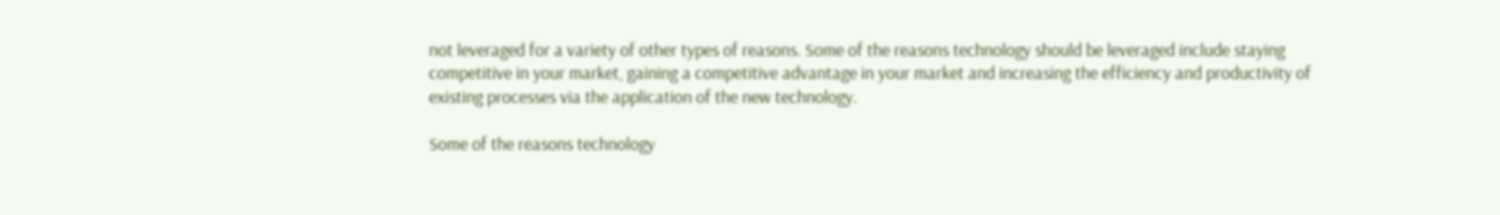not leveraged for a variety of other types of reasons. Some of the reasons technology should be leveraged include staying competitive in your market, gaining a competitive advantage in your market and increasing the efficiency and productivity of existing processes via the application of the new technology.

Some of the reasons technology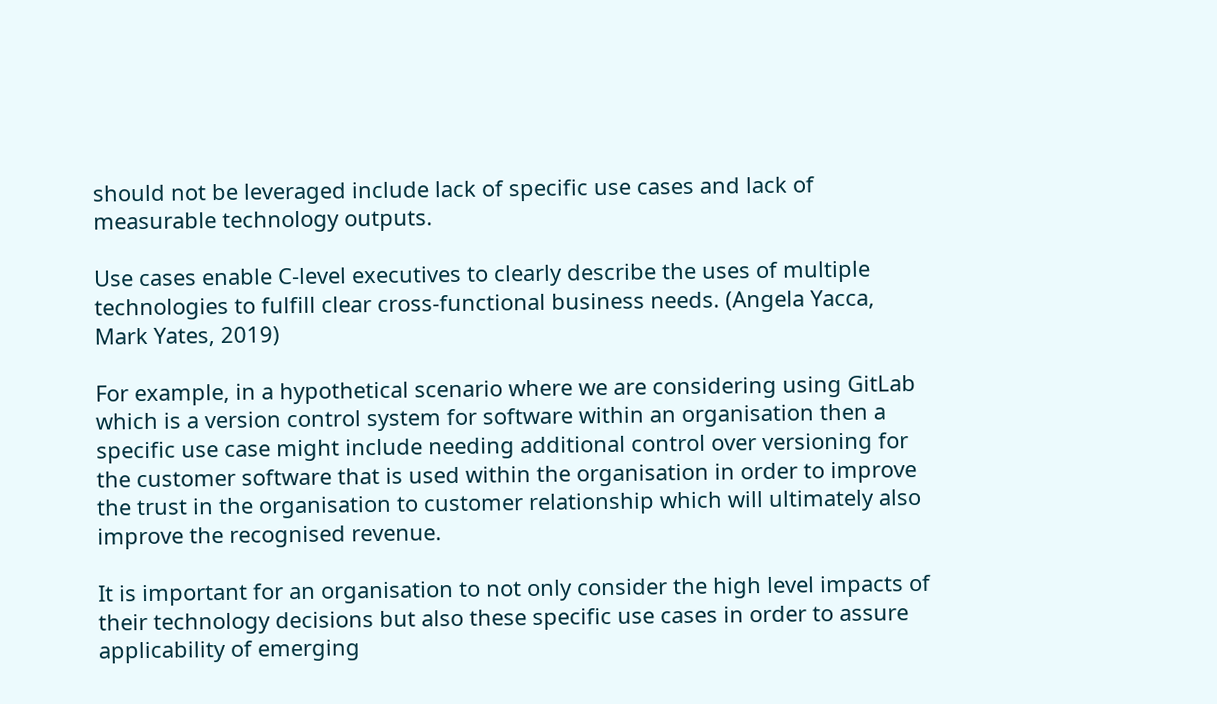should not be leveraged include lack of specific use cases and lack of measurable technology outputs.

Use cases enable C-level executives to clearly describe the uses of multiple technologies to fulfill clear cross-functional business needs. (Angela Yacca, Mark Yates, 2019)

For example, in a hypothetical scenario where we are considering using GitLab which is a version control system for software within an organisation then a specific use case might include needing additional control over versioning for the customer software that is used within the organisation in order to improve the trust in the organisation to customer relationship which will ultimately also improve the recognised revenue.

It is important for an organisation to not only consider the high level impacts of their technology decisions but also these specific use cases in order to assure applicability of emerging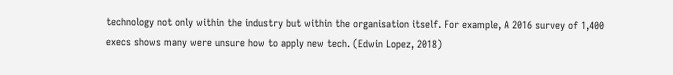technology not only within the industry but within the organisation itself. For example, A 2016 survey of 1,400 execs shows many were unsure how to apply new tech. (Edwin Lopez, 2018)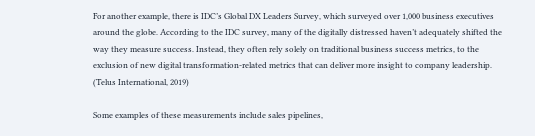For another example, there is IDC’s Global DX Leaders Survey, which surveyed over 1,000 business executives around the globe. According to the IDC survey, many of the digitally distressed haven’t adequately shifted the way they measure success. Instead, they often rely solely on traditional business success metrics, to the exclusion of new digital transformation-related metrics that can deliver more insight to company leadership. (Telus International, 2019)

Some examples of these measurements include sales pipelines,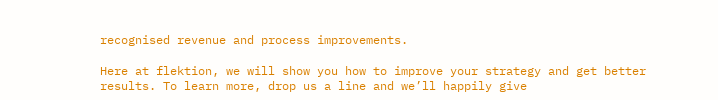recognised revenue and process improvements.

Here at flektion, we will show you how to improve your strategy and get better results. To learn more, drop us a line and we’ll happily give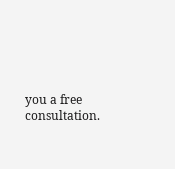you a free consultation.